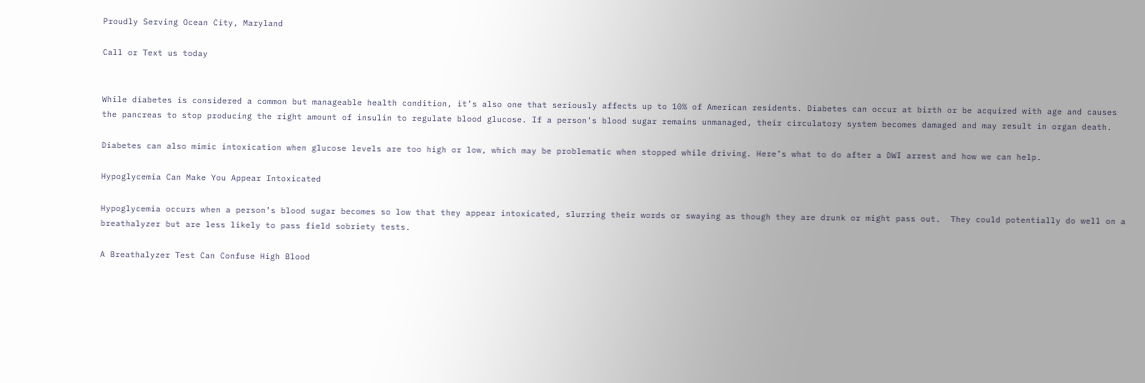Proudly Serving Ocean City, Maryland

Call or Text us today


While diabetes is considered a common but manageable health condition, it’s also one that seriously affects up to 10% of American residents. Diabetes can occur at birth or be acquired with age and causes the pancreas to stop producing the right amount of insulin to regulate blood glucose. If a person’s blood sugar remains unmanaged, their circulatory system becomes damaged and may result in organ death.

Diabetes can also mimic intoxication when glucose levels are too high or low, which may be problematic when stopped while driving. Here’s what to do after a DWI arrest and how we can help.

Hypoglycemia Can Make You Appear Intoxicated

Hypoglycemia occurs when a person’s blood sugar becomes so low that they appear intoxicated, slurring their words or swaying as though they are drunk or might pass out.  They could potentially do well on a breathalyzer but are less likely to pass field sobriety tests.

A Breathalyzer Test Can Confuse High Blood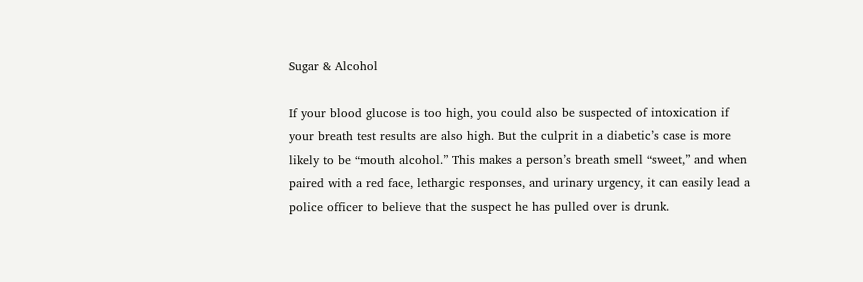Sugar & Alcohol

If your blood glucose is too high, you could also be suspected of intoxication if your breath test results are also high. But the culprit in a diabetic’s case is more likely to be “mouth alcohol.” This makes a person’s breath smell “sweet,” and when paired with a red face, lethargic responses, and urinary urgency, it can easily lead a police officer to believe that the suspect he has pulled over is drunk.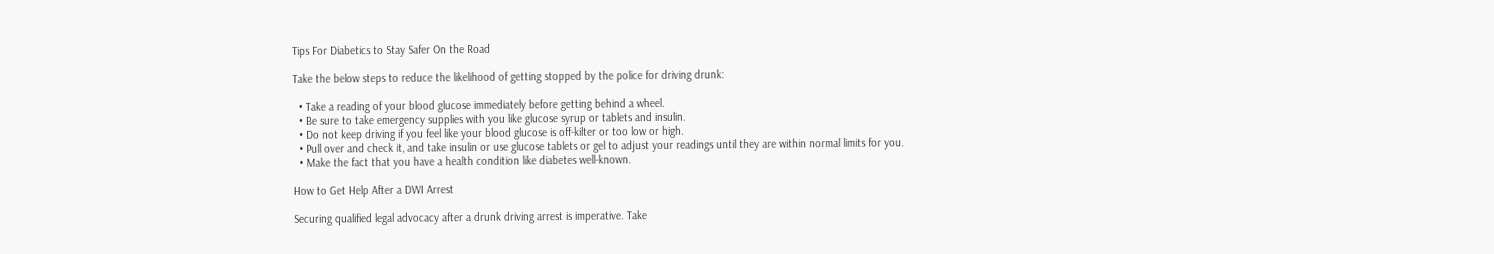Tips For Diabetics to Stay Safer On the Road

Take the below steps to reduce the likelihood of getting stopped by the police for driving drunk:

  • Take a reading of your blood glucose immediately before getting behind a wheel.
  • Be sure to take emergency supplies with you like glucose syrup or tablets and insulin.
  • Do not keep driving if you feel like your blood glucose is off-kilter or too low or high.
  • Pull over and check it, and take insulin or use glucose tablets or gel to adjust your readings until they are within normal limits for you.
  • Make the fact that you have a health condition like diabetes well-known.

How to Get Help After a DWI Arrest

Securing qualified legal advocacy after a drunk driving arrest is imperative. Take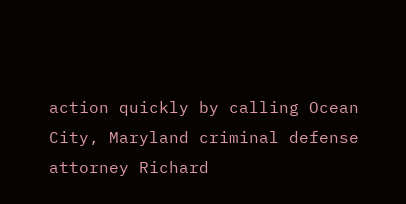action quickly by calling Ocean City, Maryland criminal defense attorney Richard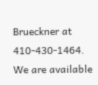Brueckner at 410-430-1464. We are available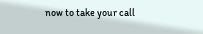now to take your call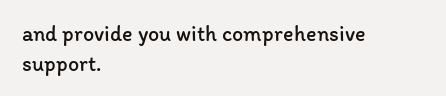and provide you with comprehensive support.